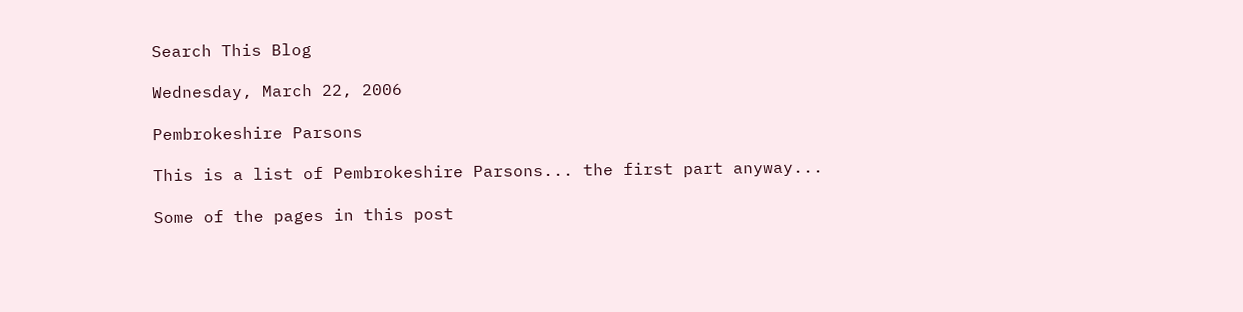Search This Blog

Wednesday, March 22, 2006

Pembrokeshire Parsons

This is a list of Pembrokeshire Parsons... the first part anyway...

Some of the pages in this post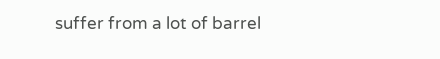suffer from a lot of barrel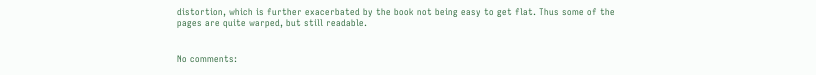distortion, which is further exacerbated by the book not being easy to get flat. Thus some of the pages are quite warped, but still readable.


No comments: